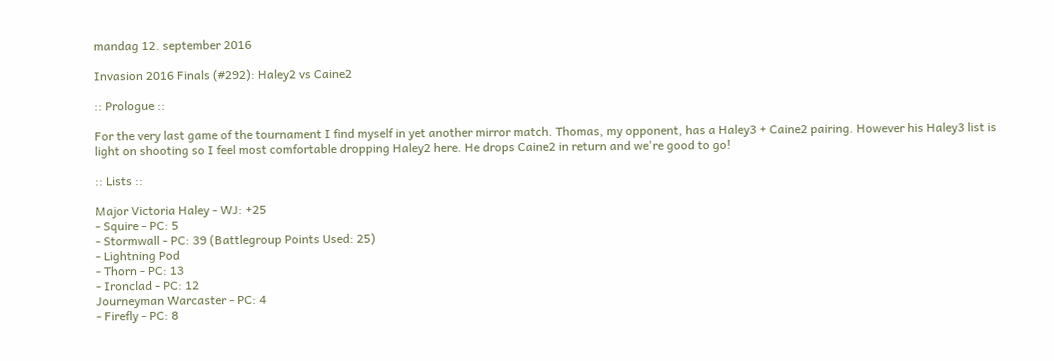mandag 12. september 2016

Invasion 2016 Finals (#292): Haley2 vs Caine2

:: Prologue ::

For the very last game of the tournament I find myself in yet another mirror match. Thomas, my opponent, has a Haley3 + Caine2 pairing. However his Haley3 list is light on shooting so I feel most comfortable dropping Haley2 here. He drops Caine2 in return and we're good to go!

:: Lists ::

Major Victoria Haley - WJ: +25
- Squire - PC: 5
- Stormwall - PC: 39 (Battlegroup Points Used: 25)
- Lightning Pod
- Thorn - PC: 13
- Ironclad - PC: 12
Journeyman Warcaster - PC: 4
- Firefly - PC: 8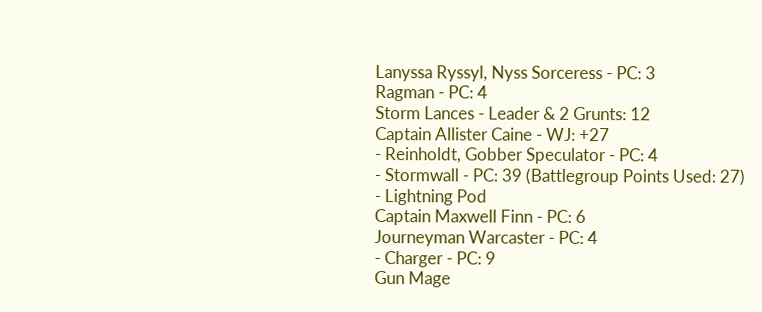Lanyssa Ryssyl, Nyss Sorceress - PC: 3
Ragman - PC: 4
Storm Lances - Leader & 2 Grunts: 12
Captain Allister Caine - WJ: +27
- Reinholdt, Gobber Speculator - PC: 4
- Stormwall - PC: 39 (Battlegroup Points Used: 27)
- Lightning Pod
Captain Maxwell Finn - PC: 6
Journeyman Warcaster - PC: 4
- Charger - PC: 9
Gun Mage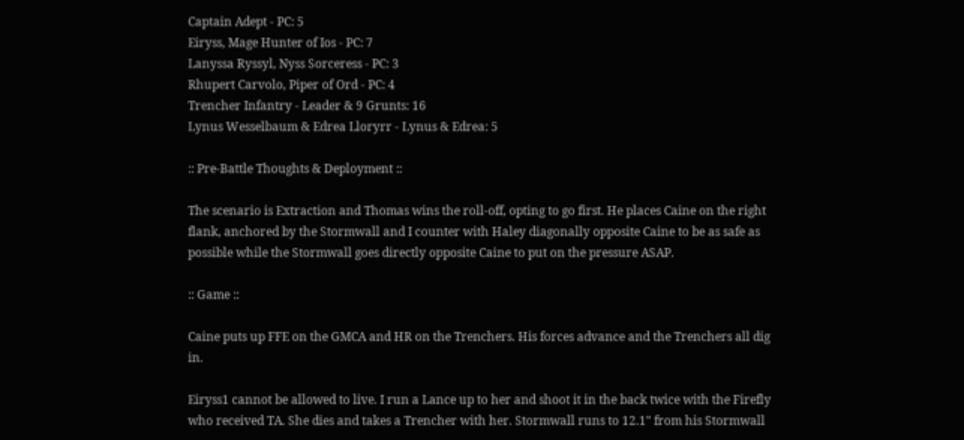Captain Adept - PC: 5
Eiryss, Mage Hunter of Ios - PC: 7
Lanyssa Ryssyl, Nyss Sorceress - PC: 3
Rhupert Carvolo, Piper of Ord - PC: 4
Trencher Infantry - Leader & 9 Grunts: 16
Lynus Wesselbaum & Edrea Lloryrr - Lynus & Edrea: 5

:: Pre-Battle Thoughts & Deployment ::

The scenario is Extraction and Thomas wins the roll-off, opting to go first. He places Caine on the right flank, anchored by the Stormwall and I counter with Haley diagonally opposite Caine to be as safe as possible while the Stormwall goes directly opposite Caine to put on the pressure ASAP.

:: Game ::

Caine puts up FFE on the GMCA and HR on the Trenchers. His forces advance and the Trenchers all dig in.

Eiryss1 cannot be allowed to live. I run a Lance up to her and shoot it in the back twice with the Firefly who received TA. She dies and takes a Trencher with her. Stormwall runs to 12.1" from his Stormwall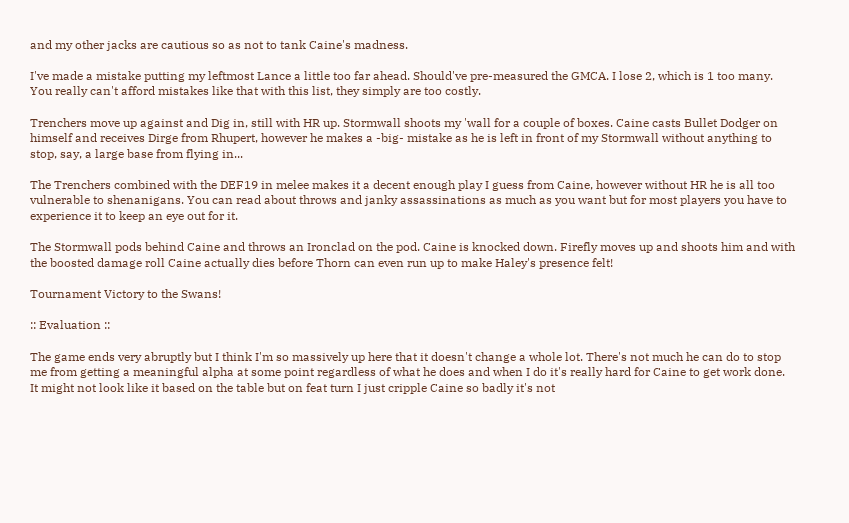and my other jacks are cautious so as not to tank Caine's madness.

I've made a mistake putting my leftmost Lance a little too far ahead. Should've pre-measured the GMCA. I lose 2, which is 1 too many. You really can't afford mistakes like that with this list, they simply are too costly.

Trenchers move up against and Dig in, still with HR up. Stormwall shoots my 'wall for a couple of boxes. Caine casts Bullet Dodger on himself and receives Dirge from Rhupert, however he makes a -big- mistake as he is left in front of my Stormwall without anything to stop, say, a large base from flying in...

The Trenchers combined with the DEF19 in melee makes it a decent enough play I guess from Caine, however without HR he is all too vulnerable to shenanigans. You can read about throws and janky assassinations as much as you want but for most players you have to experience it to keep an eye out for it.

The Stormwall pods behind Caine and throws an Ironclad on the pod. Caine is knocked down. Firefly moves up and shoots him and with the boosted damage roll Caine actually dies before Thorn can even run up to make Haley's presence felt!

Tournament Victory to the Swans!

:: Evaluation ::

The game ends very abruptly but I think I'm so massively up here that it doesn't change a whole lot. There's not much he can do to stop me from getting a meaningful alpha at some point regardless of what he does and when I do it's really hard for Caine to get work done. It might not look like it based on the table but on feat turn I just cripple Caine so badly it's not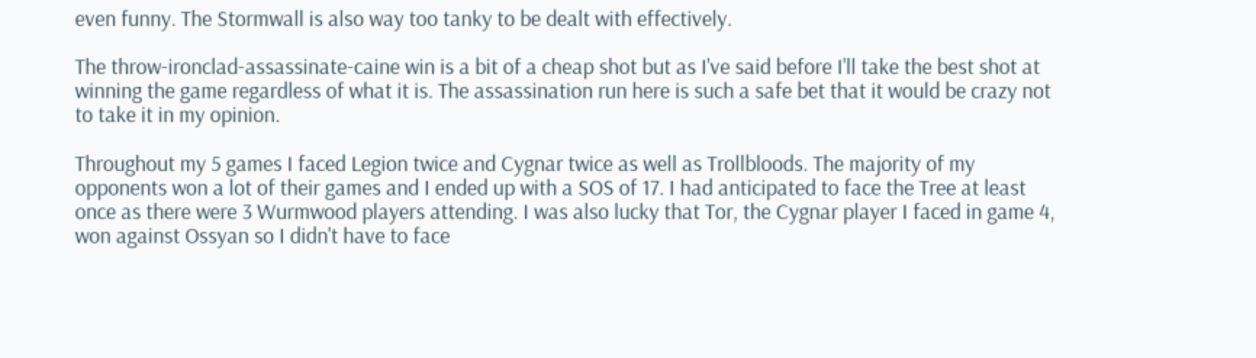even funny. The Stormwall is also way too tanky to be dealt with effectively.

The throw-ironclad-assassinate-caine win is a bit of a cheap shot but as I've said before I'll take the best shot at winning the game regardless of what it is. The assassination run here is such a safe bet that it would be crazy not to take it in my opinion.

Throughout my 5 games I faced Legion twice and Cygnar twice as well as Trollbloods. The majority of my opponents won a lot of their games and I ended up with a SOS of 17. I had anticipated to face the Tree at least once as there were 3 Wurmwood players attending. I was also lucky that Tor, the Cygnar player I faced in game 4, won against Ossyan so I didn't have to face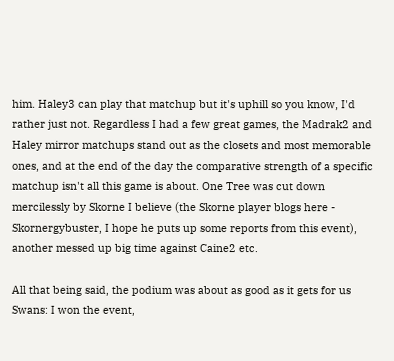him. Haley3 can play that matchup but it's uphill so you know, I'd rather just not. Regardless I had a few great games, the Madrak2 and Haley mirror matchups stand out as the closets and most memorable ones, and at the end of the day the comparative strength of a specific matchup isn't all this game is about. One Tree was cut down mercilessly by Skorne I believe (the Skorne player blogs here - Skornergybuster, I hope he puts up some reports from this event), another messed up big time against Caine2 etc.

All that being said, the podium was about as good as it gets for us Swans: I won the event,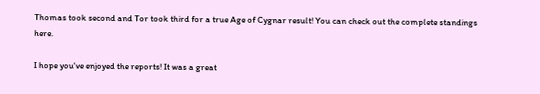Thomas took second and Tor took third for a true Age of Cygnar result! You can check out the complete standings here.

I hope you've enjoyed the reports! It was a great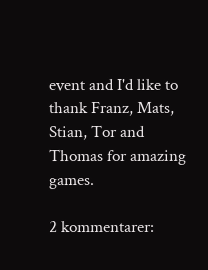event and I'd like to thank Franz, Mats, Stian, Tor and Thomas for amazing games.

2 kommentarer: